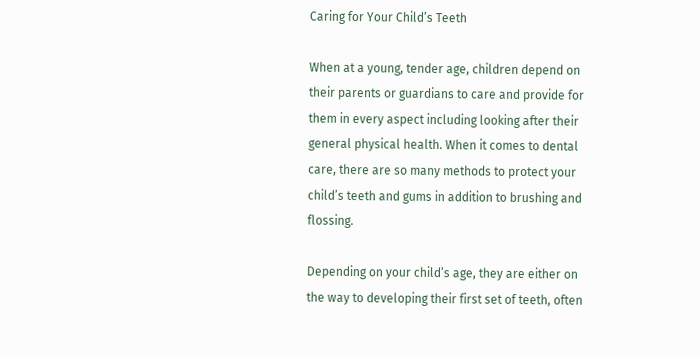Caring for Your Child’s Teeth

When at a young, tender age, children depend on their parents or guardians to care and provide for them in every aspect including looking after their general physical health. When it comes to dental care, there are so many methods to protect your child’s teeth and gums in addition to brushing and flossing.

Depending on your child’s age, they are either on the way to developing their first set of teeth, often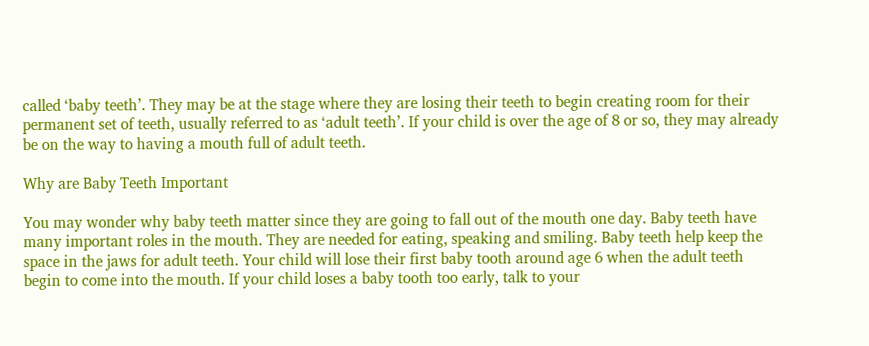called ‘baby teeth’. They may be at the stage where they are losing their teeth to begin creating room for their permanent set of teeth, usually referred to as ‘adult teeth’. If your child is over the age of 8 or so, they may already be on the way to having a mouth full of adult teeth.

Why are Baby Teeth Important

You may wonder why baby teeth matter since they are going to fall out of the mouth one day. Baby teeth have many important roles in the mouth. They are needed for eating, speaking and smiling. Baby teeth help keep the space in the jaws for adult teeth. Your child will lose their first baby tooth around age 6 when the adult teeth begin to come into the mouth. If your child loses a baby tooth too early, talk to your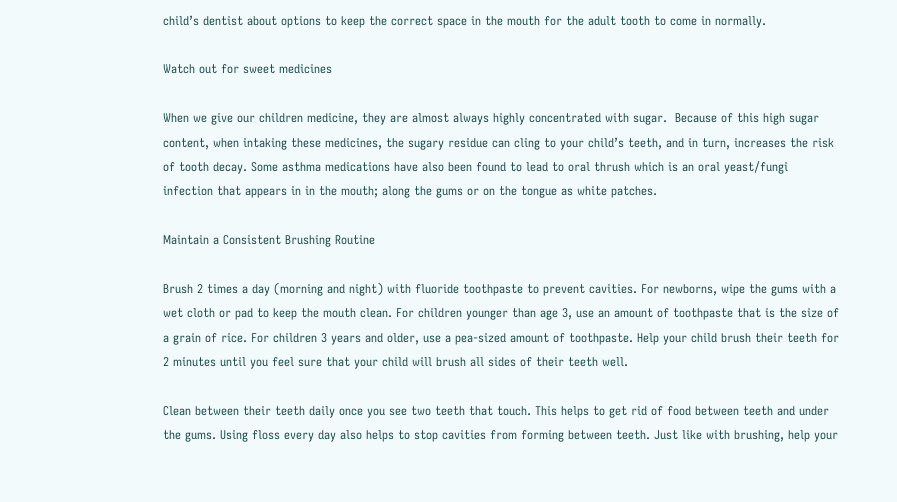child’s dentist about options to keep the correct space in the mouth for the adult tooth to come in normally.

Watch out for sweet medicines

When we give our children medicine, they are almost always highly concentrated with sugar.  Because of this high sugar content, when intaking these medicines, the sugary residue can cling to your child’s teeth, and in turn, increases the risk of tooth decay. Some asthma medications have also been found to lead to oral thrush which is an oral yeast/fungi infection that appears in in the mouth; along the gums or on the tongue as white patches.

Maintain a Consistent Brushing Routine

Brush 2 times a day (morning and night) with fluoride toothpaste to prevent cavities. For newborns, wipe the gums with a wet cloth or pad to keep the mouth clean. For children younger than age 3, use an amount of toothpaste that is the size of a grain of rice. For children 3 years and older, use a pea-sized amount of toothpaste. Help your child brush their teeth for 2 minutes until you feel sure that your child will brush all sides of their teeth well.

Clean between their teeth daily once you see two teeth that touch. This helps to get rid of food between teeth and under the gums. Using floss every day also helps to stop cavities from forming between teeth. Just like with brushing, help your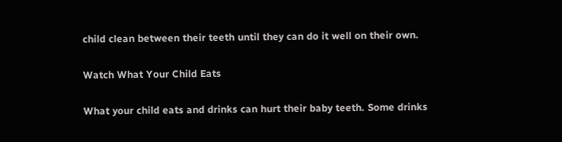child clean between their teeth until they can do it well on their own.

Watch What Your Child Eats

What your child eats and drinks can hurt their baby teeth. Some drinks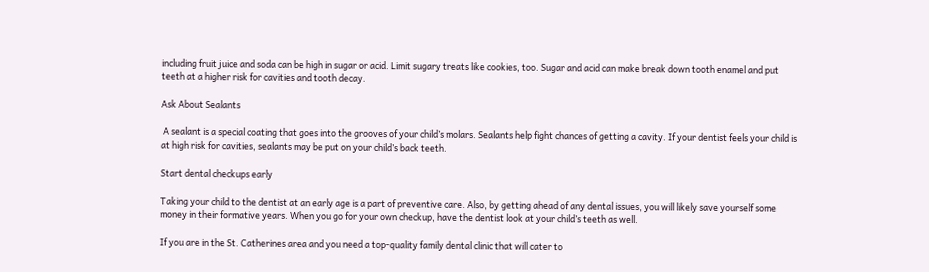including fruit juice and soda can be high in sugar or acid. Limit sugary treats like cookies, too. Sugar and acid can make break down tooth enamel and put teeth at a higher risk for cavities and tooth decay.

Ask About Sealants

 A sealant is a special coating that goes into the grooves of your child’s molars. Sealants help fight chances of getting a cavity. If your dentist feels your child is at high risk for cavities, sealants may be put on your child’s back teeth.

Start dental checkups early

Taking your child to the dentist at an early age is a part of preventive care. Also, by getting ahead of any dental issues, you will likely save yourself some money in their formative years. When you go for your own checkup, have the dentist look at your child’s teeth as well.

If you are in the St. Catherines area and you need a top-quality family dental clinic that will cater to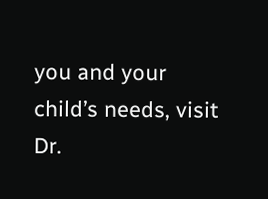you and your child’s needs, visit Dr.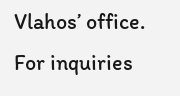Vlahos’ office. For inquiries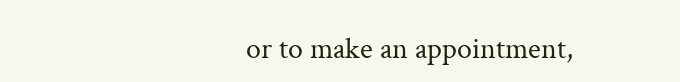or to make an appointment,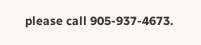please call 905-937-4673.